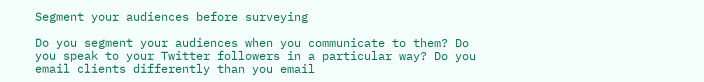Segment your audiences before surveying

Do you segment your audiences when you communicate to them? Do you speak to your Twitter followers in a particular way? Do you email clients differently than you email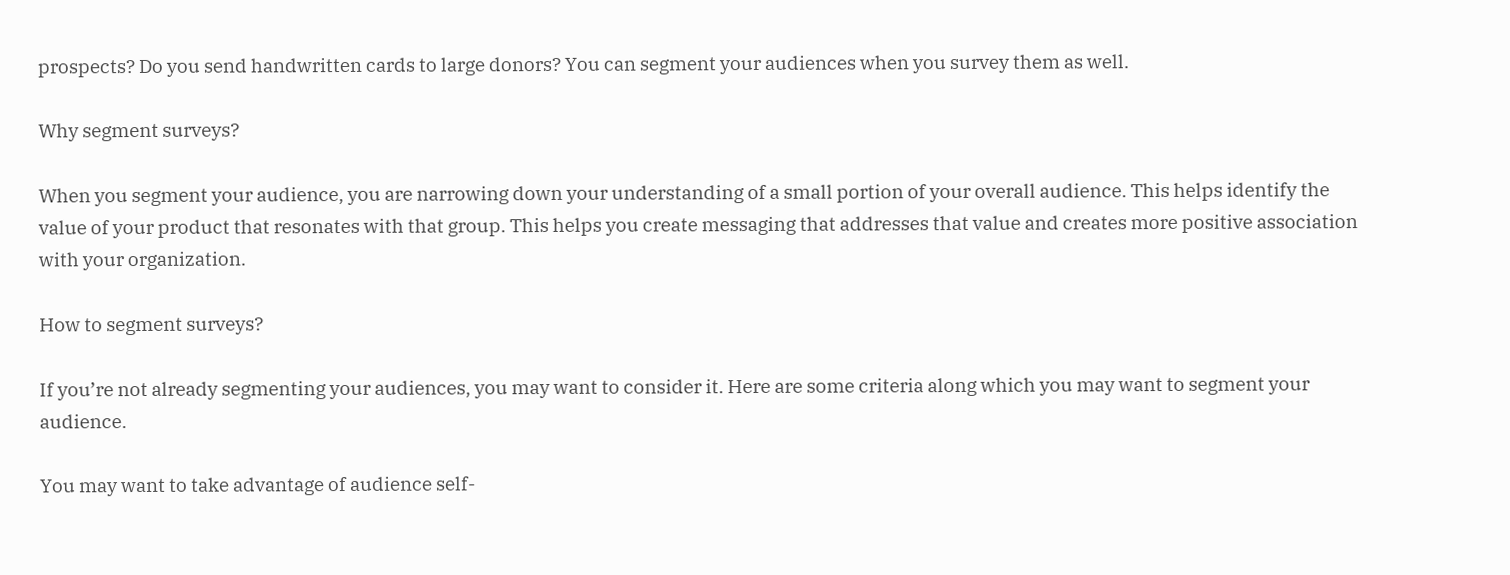prospects? Do you send handwritten cards to large donors? You can segment your audiences when you survey them as well.

Why segment surveys?

When you segment your audience, you are narrowing down your understanding of a small portion of your overall audience. This helps identify the value of your product that resonates with that group. This helps you create messaging that addresses that value and creates more positive association with your organization.

How to segment surveys?

If you’re not already segmenting your audiences, you may want to consider it. Here are some criteria along which you may want to segment your audience.

You may want to take advantage of audience self-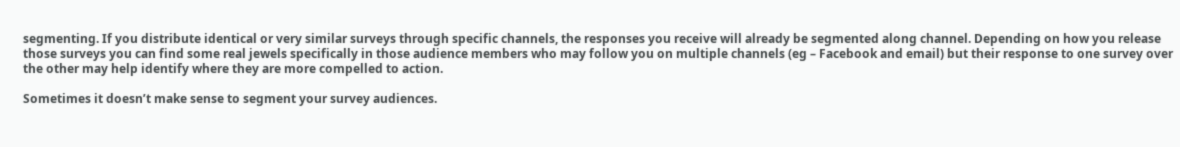segmenting. If you distribute identical or very similar surveys through specific channels, the responses you receive will already be segmented along channel. Depending on how you release those surveys you can find some real jewels specifically in those audience members who may follow you on multiple channels (eg – Facebook and email) but their response to one survey over the other may help identify where they are more compelled to action.

Sometimes it doesn’t make sense to segment your survey audiences.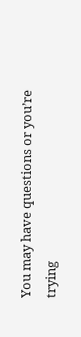You may have questions or you’re trying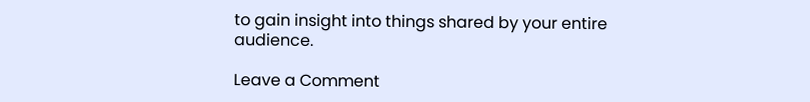to gain insight into things shared by your entire audience.

Leave a Comment